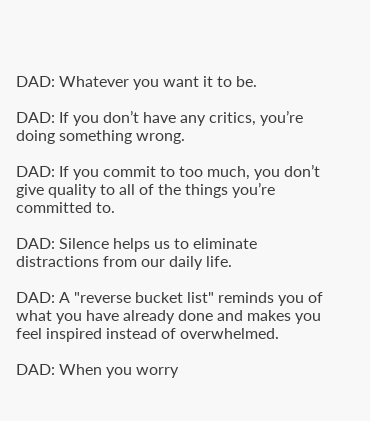DAD: Whatever you want it to be.

DAD: If you don’t have any critics, you’re doing something wrong.

DAD: If you commit to too much, you don’t give quality to all of the things you’re committed to.

DAD: Silence helps us to eliminate distractions from our daily life.

DAD: A "reverse bucket list" reminds you of what you have already done and makes you feel inspired instead of overwhelmed.

DAD: When you worry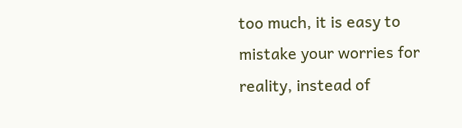too much, it is easy to mistake your worries for reality, instead of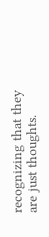recognizing that they are just thoughts.